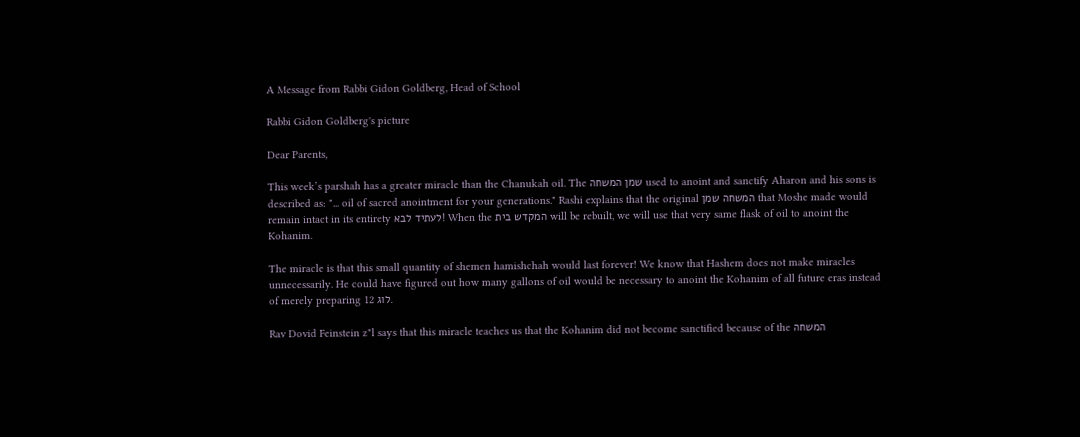A Message from Rabbi Gidon Goldberg, Head of School

Rabbi Gidon Goldberg's picture

Dear Parents,

This week’s parshah has a greater miracle than the Chanukah oil. The שמן המשחה used to anoint and sanctify Aharon and his sons is described as: "... oil of sacred anointment for your generations." Rashi explains that the original המשחה שמן that Moshe made would remain intact in its entirety לעתיד לבא! When the המקדש בית will be rebuilt, we will use that very same flask of oil to anoint the Kohanim.

The miracle is that this small quantity of shemen hamishchah would last forever! We know that Hashem does not make miracles unnecessarily. He could have figured out how many gallons of oil would be necessary to anoint the Kohanim of all future eras instead of merely preparing 12 לוג.

Rav Dovid Feinstein z"l says that this miracle teaches us that the Kohanim did not become sanctified because of the המשחה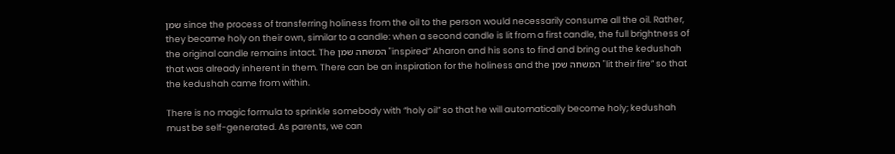שמן since the process of transferring holiness from the oil to the person would necessarily consume all the oil. Rather, they became holy on their own, similar to a candle: when a second candle is lit from a first candle, the full brightness of the original candle remains intact. The המשחה שמן "inspired” Aharon and his sons to find and bring out the kedushah that was already inherent in them. There can be an inspiration for the holiness and the המשחה שמן "lit their fire” so that the kedushah came from within.

There is no magic formula to sprinkle somebody with “holy oil” so that he will automatically become holy; kedushah must be self-generated. As parents, we can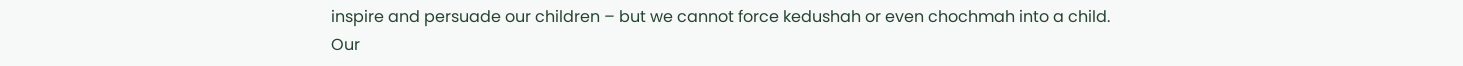inspire and persuade our children – but we cannot force kedushah or even chochmah into a child. Our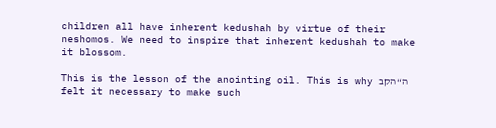children all have inherent kedushah by virtue of their neshomos. We need to inspire that inherent kedushah to make it blossom.

This is the lesson of the anointing oil. This is why ה“הקב felt it necessary to make such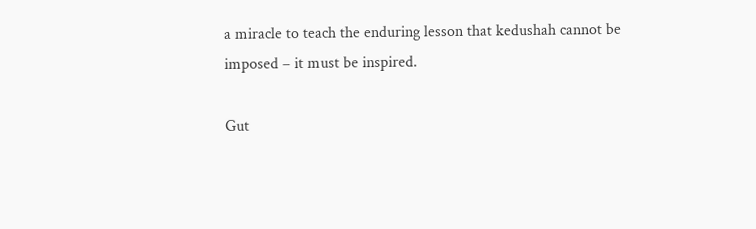a miracle to teach the enduring lesson that kedushah cannot be imposed – it must be inspired.

Gut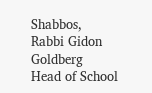Shabbos,
Rabbi Gidon Goldberg
Head of School